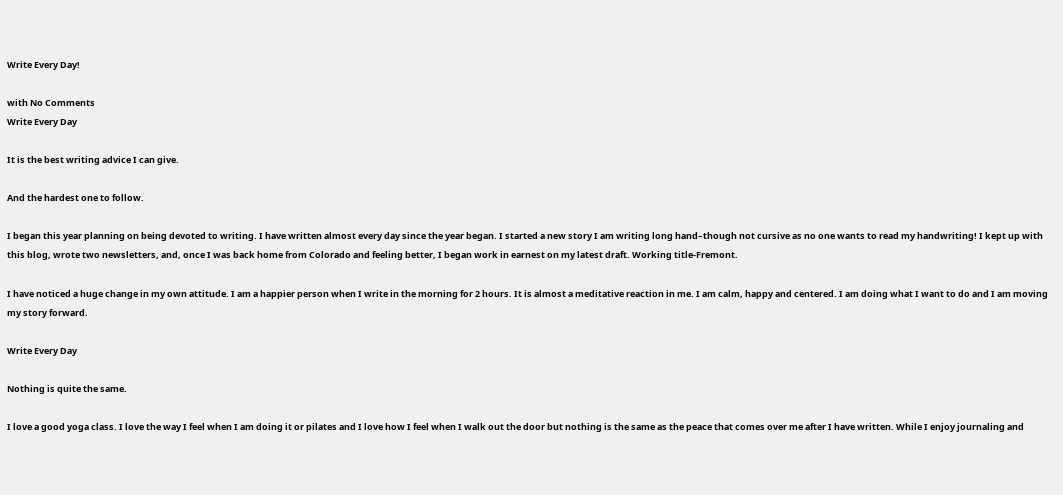Write Every Day!

with No Comments
Write Every Day

It is the best writing advice I can give.

And the hardest one to follow.

I began this year planning on being devoted to writing. I have written almost every day since the year began. I started a new story I am writing long hand–though not cursive as no one wants to read my handwriting! I kept up with this blog, wrote two newsletters, and, once I was back home from Colorado and feeling better, I began work in earnest on my latest draft. Working title-Fremont.

I have noticed a huge change in my own attitude. I am a happier person when I write in the morning for 2 hours. It is almost a meditative reaction in me. I am calm, happy and centered. I am doing what I want to do and I am moving my story forward.

Write Every Day

Nothing is quite the same.

I love a good yoga class. I love the way I feel when I am doing it or pilates and I love how I feel when I walk out the door but nothing is the same as the peace that comes over me after I have written. While I enjoy journaling and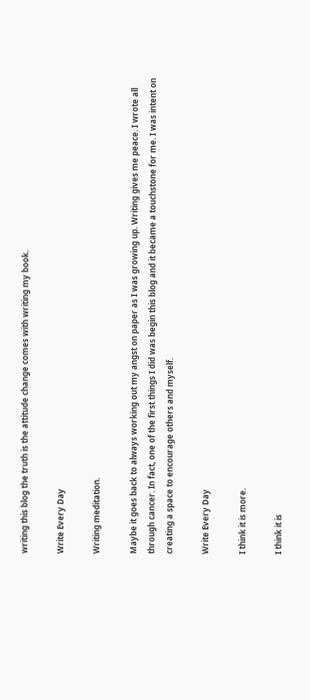writing this blog the truth is the attitude change comes with writing my book.

Write Every Day

Writing meditation.

Maybe it goes back to always working out my angst on paper as I was growing up. Writing gives me peace. I wrote all through cancer. In fact, one of the first things I did was begin this blog and it became a touchstone for me. I was intent on creating a space to encourage others and myself.

Write Every Day

I think it is more.

I think it is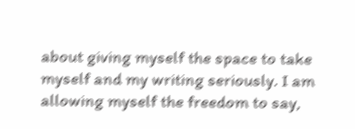about giving myself the space to take myself and my writing seriously. I am allowing myself the freedom to say,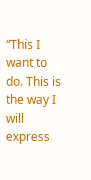“This I want to do. This is the way I will express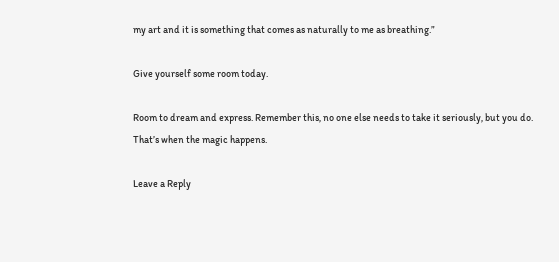my art and it is something that comes as naturally to me as breathing.”

Give yourself some room today.

Room to dream and express. Remember this, no one else needs to take it seriously, but you do. That’s when the magic happens.

Leave a Reply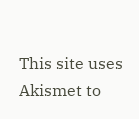This site uses Akismet to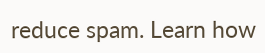reduce spam. Learn how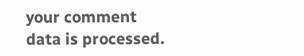your comment data is processed.